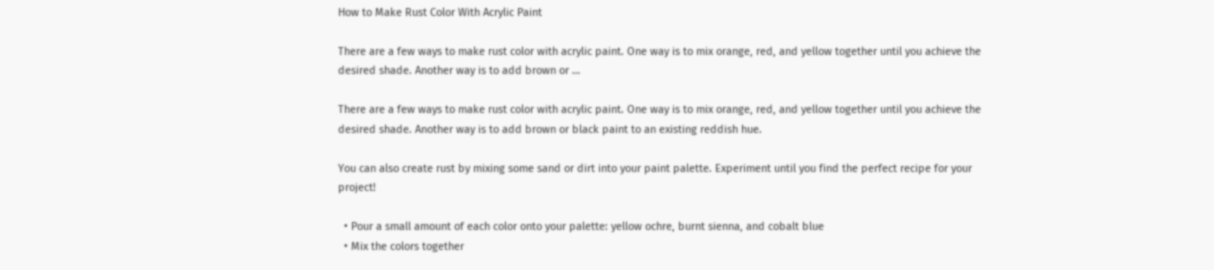How to Make Rust Color With Acrylic Paint

There are a few ways to make rust color with acrylic paint. One way is to mix orange, red, and yellow together until you achieve the desired shade. Another way is to add brown or …

There are a few ways to make rust color with acrylic paint. One way is to mix orange, red, and yellow together until you achieve the desired shade. Another way is to add brown or black paint to an existing reddish hue.

You can also create rust by mixing some sand or dirt into your paint palette. Experiment until you find the perfect recipe for your project!

  • Pour a small amount of each color onto your palette: yellow ochre, burnt sienna, and cobalt blue
  • Mix the colors together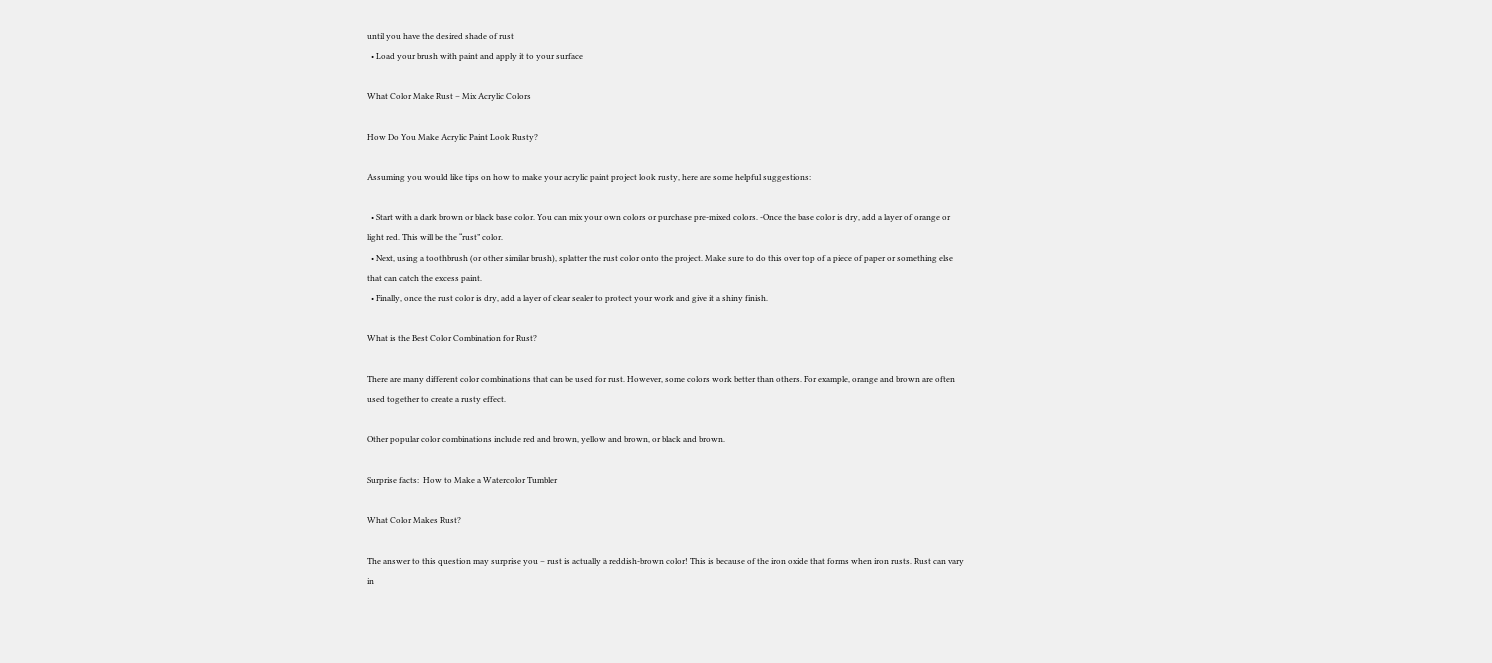until you have the desired shade of rust
  • Load your brush with paint and apply it to your surface

What Color Make Rust – Mix Acrylic Colors

How Do You Make Acrylic Paint Look Rusty?

Assuming you would like tips on how to make your acrylic paint project look rusty, here are some helpful suggestions:

  • Start with a dark brown or black base color. You can mix your own colors or purchase pre-mixed colors. -Once the base color is dry, add a layer of orange or light red. This will be the “rust” color.
  • Next, using a toothbrush (or other similar brush), splatter the rust color onto the project. Make sure to do this over top of a piece of paper or something else that can catch the excess paint.
  • Finally, once the rust color is dry, add a layer of clear sealer to protect your work and give it a shiny finish.

What is the Best Color Combination for Rust?

There are many different color combinations that can be used for rust. However, some colors work better than others. For example, orange and brown are often used together to create a rusty effect.

Other popular color combinations include red and brown, yellow and brown, or black and brown.

Surprise facts:  How to Make a Watercolor Tumbler

What Color Makes Rust?

The answer to this question may surprise you – rust is actually a reddish-brown color! This is because of the iron oxide that forms when iron rusts. Rust can vary in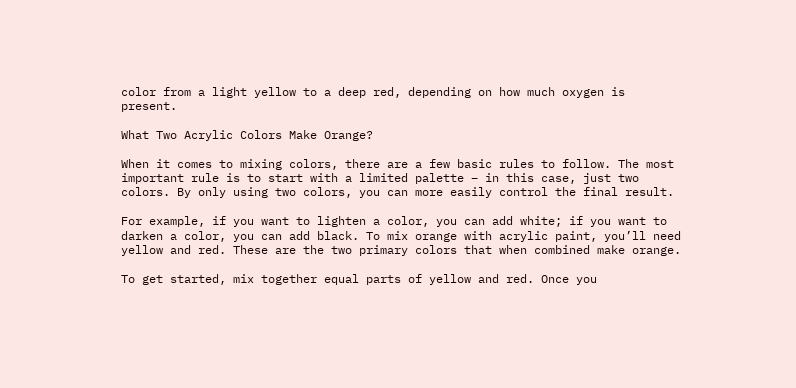color from a light yellow to a deep red, depending on how much oxygen is present.

What Two Acrylic Colors Make Orange?

When it comes to mixing colors, there are a few basic rules to follow. The most important rule is to start with a limited palette – in this case, just two colors. By only using two colors, you can more easily control the final result.

For example, if you want to lighten a color, you can add white; if you want to darken a color, you can add black. To mix orange with acrylic paint, you’ll need yellow and red. These are the two primary colors that when combined make orange.

To get started, mix together equal parts of yellow and red. Once you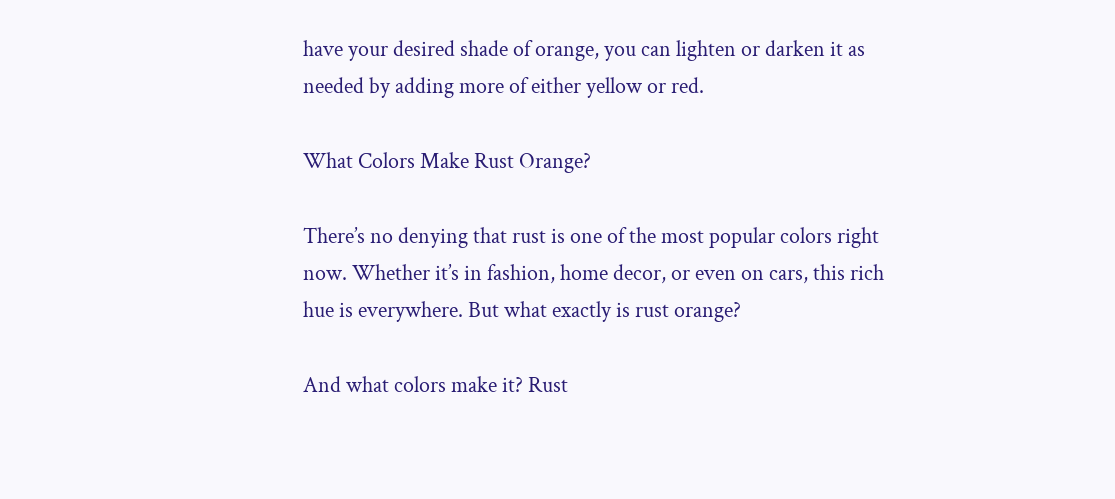have your desired shade of orange, you can lighten or darken it as needed by adding more of either yellow or red.

What Colors Make Rust Orange?

There’s no denying that rust is one of the most popular colors right now. Whether it’s in fashion, home decor, or even on cars, this rich hue is everywhere. But what exactly is rust orange?

And what colors make it? Rust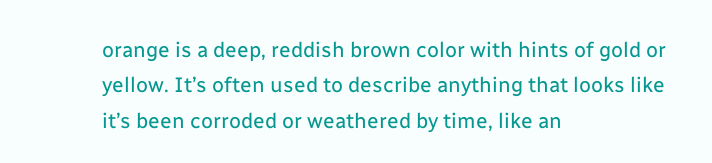orange is a deep, reddish brown color with hints of gold or yellow. It’s often used to describe anything that looks like it’s been corroded or weathered by time, like an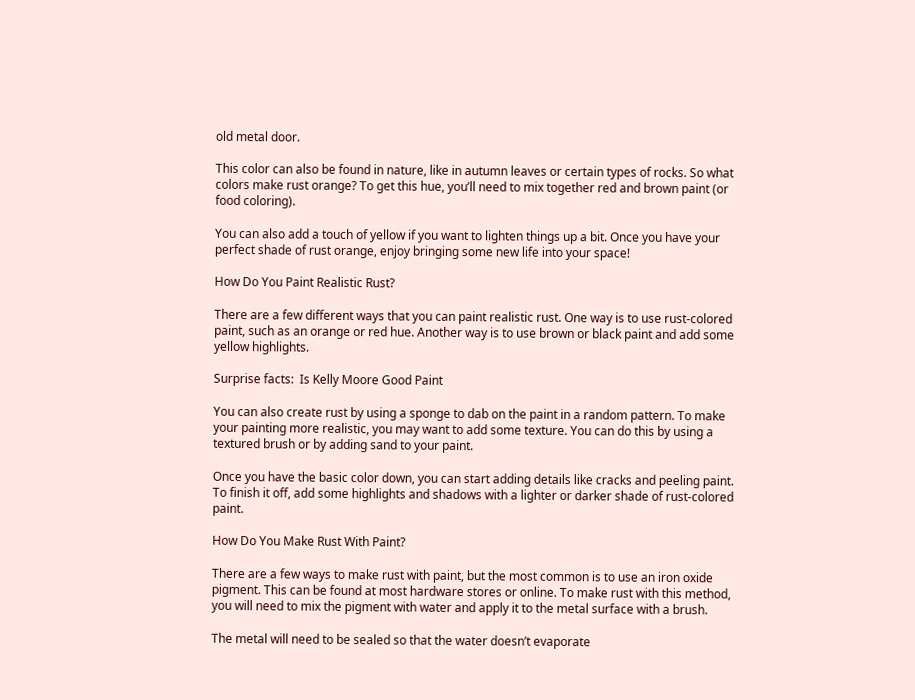old metal door.

This color can also be found in nature, like in autumn leaves or certain types of rocks. So what colors make rust orange? To get this hue, you’ll need to mix together red and brown paint (or food coloring).

You can also add a touch of yellow if you want to lighten things up a bit. Once you have your perfect shade of rust orange, enjoy bringing some new life into your space!

How Do You Paint Realistic Rust?

There are a few different ways that you can paint realistic rust. One way is to use rust-colored paint, such as an orange or red hue. Another way is to use brown or black paint and add some yellow highlights.

Surprise facts:  Is Kelly Moore Good Paint

You can also create rust by using a sponge to dab on the paint in a random pattern. To make your painting more realistic, you may want to add some texture. You can do this by using a textured brush or by adding sand to your paint.

Once you have the basic color down, you can start adding details like cracks and peeling paint. To finish it off, add some highlights and shadows with a lighter or darker shade of rust-colored paint.

How Do You Make Rust With Paint?

There are a few ways to make rust with paint, but the most common is to use an iron oxide pigment. This can be found at most hardware stores or online. To make rust with this method, you will need to mix the pigment with water and apply it to the metal surface with a brush.

The metal will need to be sealed so that the water doesn’t evaporate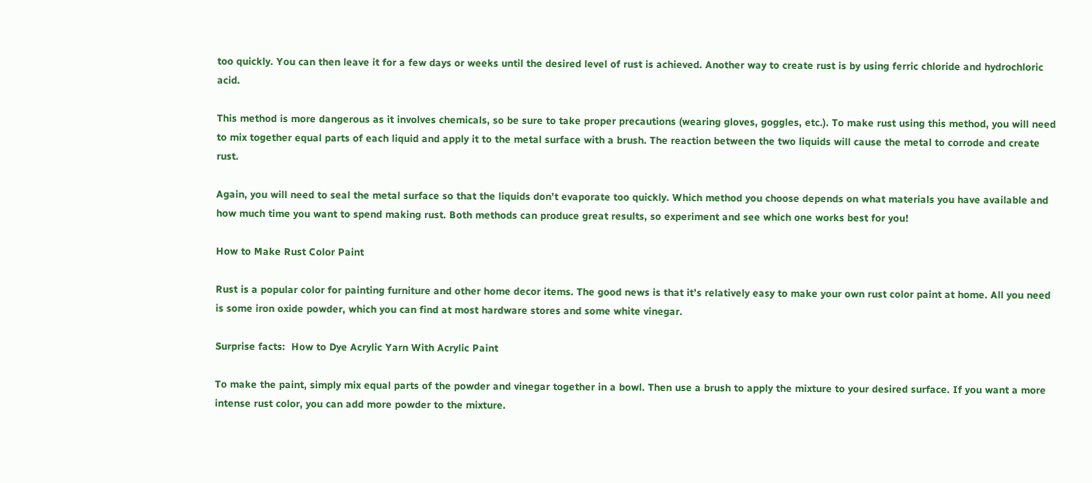too quickly. You can then leave it for a few days or weeks until the desired level of rust is achieved. Another way to create rust is by using ferric chloride and hydrochloric acid.

This method is more dangerous as it involves chemicals, so be sure to take proper precautions (wearing gloves, goggles, etc.). To make rust using this method, you will need to mix together equal parts of each liquid and apply it to the metal surface with a brush. The reaction between the two liquids will cause the metal to corrode and create rust.

Again, you will need to seal the metal surface so that the liquids don’t evaporate too quickly. Which method you choose depends on what materials you have available and how much time you want to spend making rust. Both methods can produce great results, so experiment and see which one works best for you!

How to Make Rust Color Paint

Rust is a popular color for painting furniture and other home decor items. The good news is that it’s relatively easy to make your own rust color paint at home. All you need is some iron oxide powder, which you can find at most hardware stores and some white vinegar.

Surprise facts:  How to Dye Acrylic Yarn With Acrylic Paint

To make the paint, simply mix equal parts of the powder and vinegar together in a bowl. Then use a brush to apply the mixture to your desired surface. If you want a more intense rust color, you can add more powder to the mixture.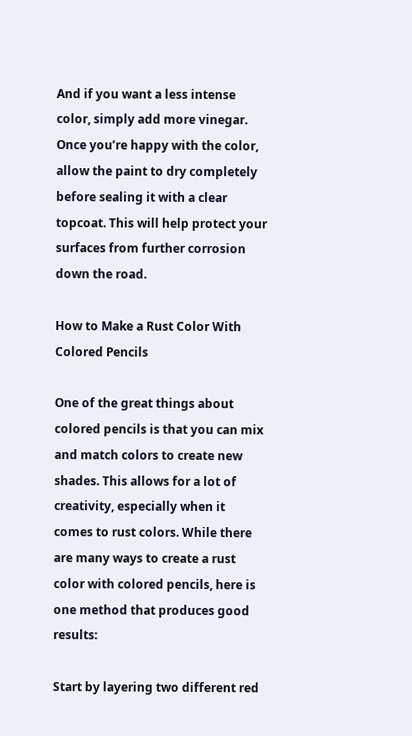And if you want a less intense color, simply add more vinegar. Once you’re happy with the color, allow the paint to dry completely before sealing it with a clear topcoat. This will help protect your surfaces from further corrosion down the road.

How to Make a Rust Color With Colored Pencils

One of the great things about colored pencils is that you can mix and match colors to create new shades. This allows for a lot of creativity, especially when it comes to rust colors. While there are many ways to create a rust color with colored pencils, here is one method that produces good results:

Start by layering two different red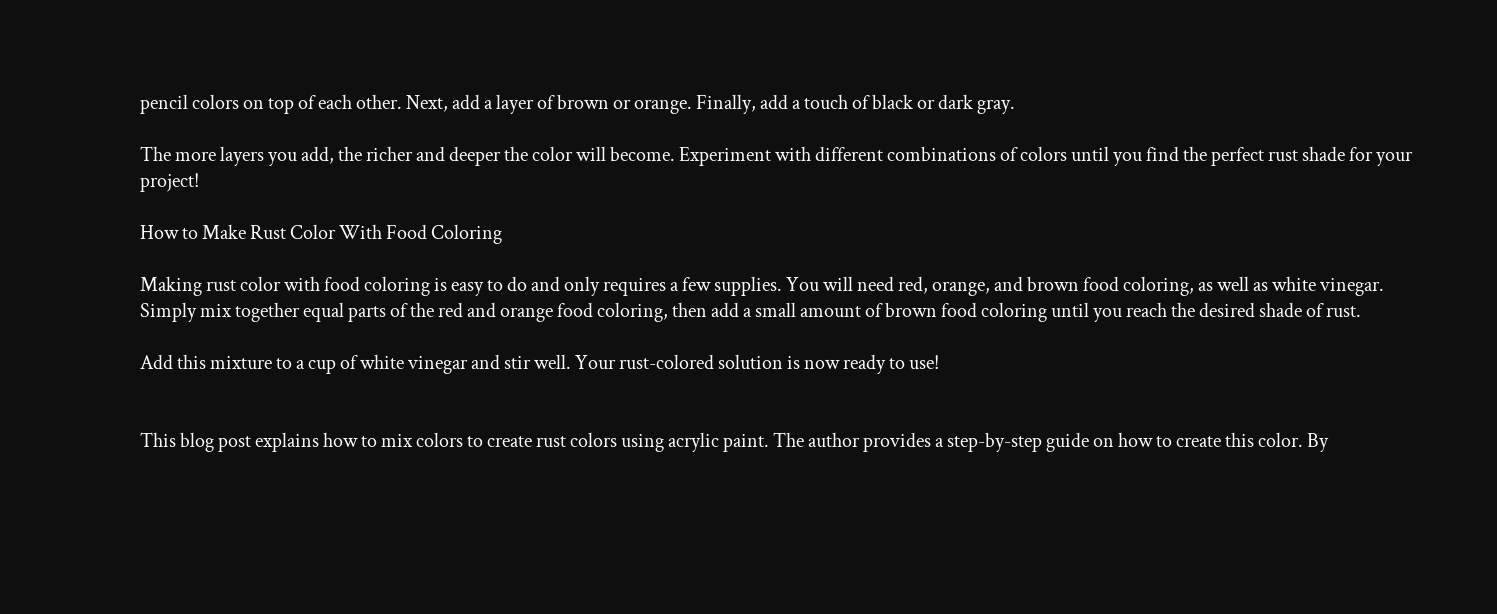pencil colors on top of each other. Next, add a layer of brown or orange. Finally, add a touch of black or dark gray.

The more layers you add, the richer and deeper the color will become. Experiment with different combinations of colors until you find the perfect rust shade for your project!

How to Make Rust Color With Food Coloring

Making rust color with food coloring is easy to do and only requires a few supplies. You will need red, orange, and brown food coloring, as well as white vinegar. Simply mix together equal parts of the red and orange food coloring, then add a small amount of brown food coloring until you reach the desired shade of rust.

Add this mixture to a cup of white vinegar and stir well. Your rust-colored solution is now ready to use!


This blog post explains how to mix colors to create rust colors using acrylic paint. The author provides a step-by-step guide on how to create this color. By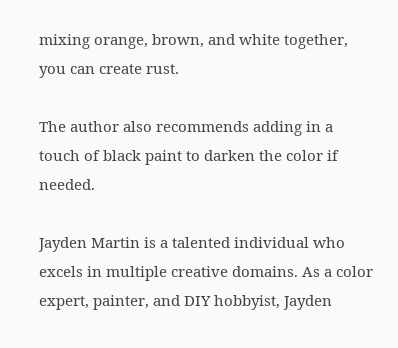mixing orange, brown, and white together, you can create rust.

The author also recommends adding in a touch of black paint to darken the color if needed.

Jayden Martin is a talented individual who excels in multiple creative domains. As a color expert, painter, and DIY hobbyist, Jayden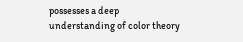possesses a deep understanding of color theory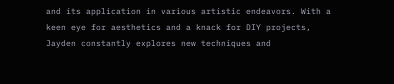and its application in various artistic endeavors. With a keen eye for aesthetics and a knack for DIY projects, Jayden constantly explores new techniques and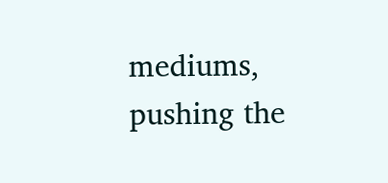mediums, pushing the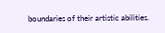boundaries of their artistic abilities.